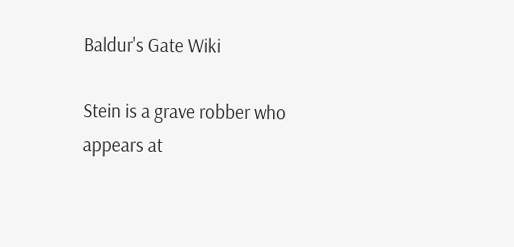Baldur's Gate Wiki

Stein is a grave robber who appears at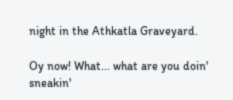night in the Athkatla Graveyard.

Oy now! What... what are you doin' sneakin'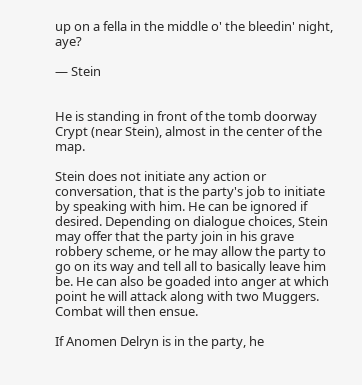up on a fella in the middle o' the bleedin' night, aye?

— Stein


He is standing in front of the tomb doorway Crypt (near Stein), almost in the center of the map.

Stein does not initiate any action or conversation, that is the party's job to initiate by speaking with him. He can be ignored if desired. Depending on dialogue choices, Stein may offer that the party join in his grave robbery scheme, or he may allow the party to go on its way and tell all to basically leave him be. He can also be goaded into anger at which point he will attack along with two Muggers. Combat will then ensue.

If Anomen Delryn is in the party, he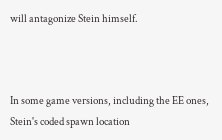will antagonize Stein himself.



In some game versions, including the EE ones, Stein's coded spawn location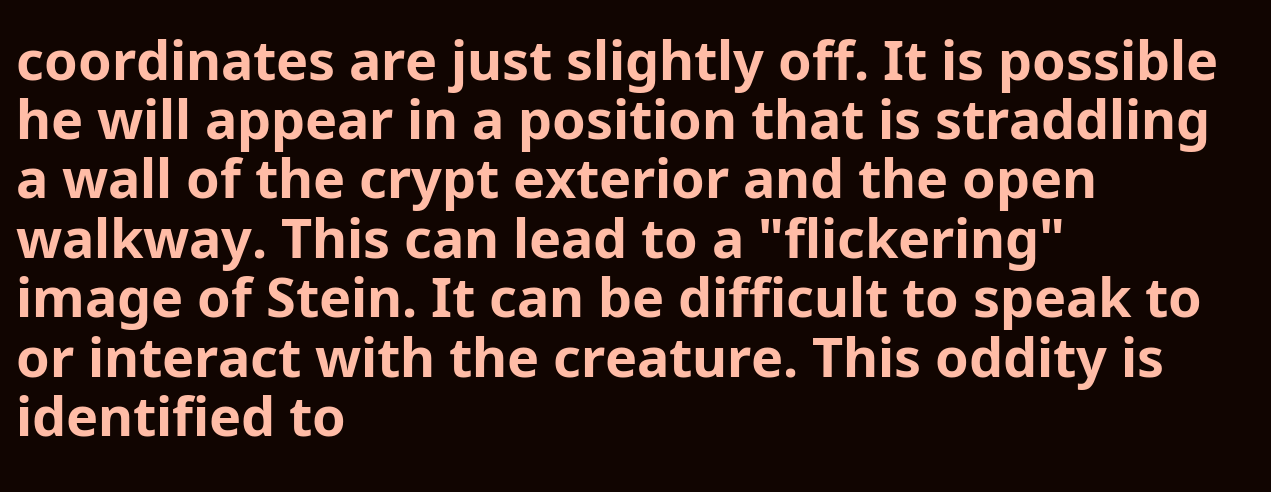coordinates are just slightly off. It is possible he will appear in a position that is straddling a wall of the crypt exterior and the open walkway. This can lead to a "flickering" image of Stein. It can be difficult to speak to or interact with the creature. This oddity is identified to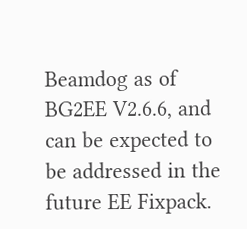Beamdog as of BG2EE V2.6.6, and can be expected to be addressed in the future EE Fixpack.